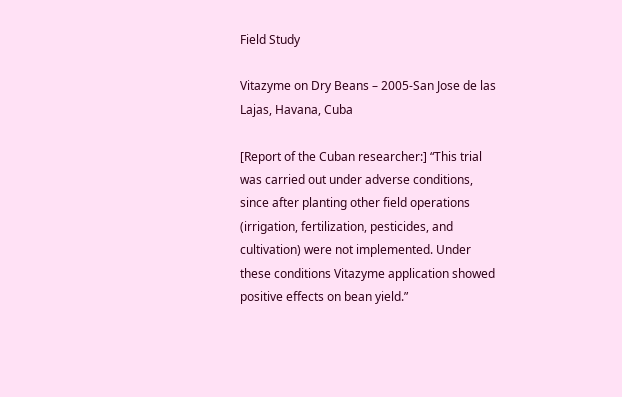Field Study

Vitazyme on Dry Beans – 2005-San Jose de las Lajas, Havana, Cuba

[Report of the Cuban researcher:] “This trial was carried out under adverse conditions, since after planting other field operations (irrigation, fertilization, pesticides, and cultivation) were not implemented. Under these conditions Vitazyme application showed positive effects on bean yield.”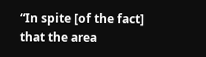“In spite [of the fact] that the area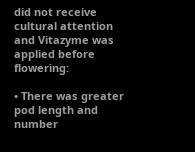did not receive cultural attention and Vitazyme was applied before flowering:

• There was greater pod length and number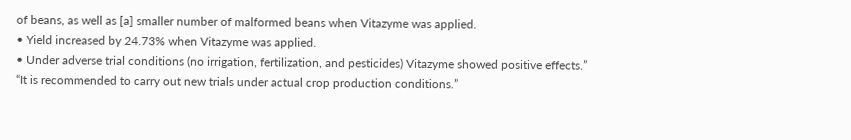of beans, as well as [a] smaller number of malformed beans when Vitazyme was applied.
• Yield increased by 24.73% when Vitazyme was applied.
• Under adverse trial conditions (no irrigation, fertilization, and pesticides) Vitazyme showed positive effects.”
“It is recommended to carry out new trials under actual crop production conditions.”